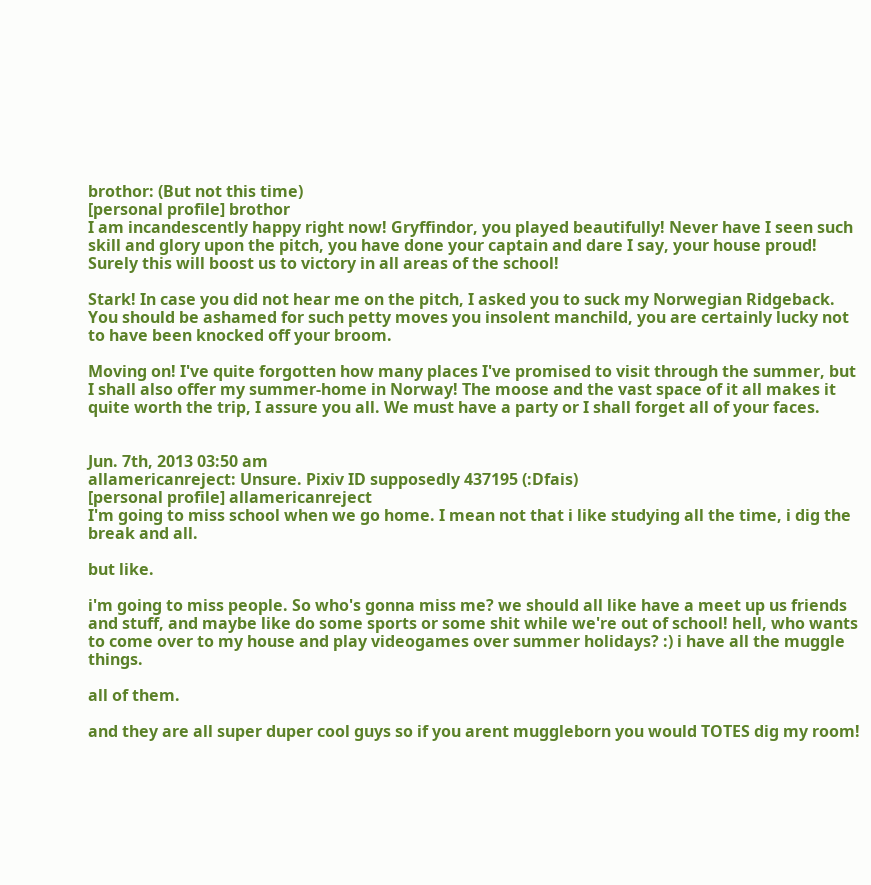brothor: (But not this time)
[personal profile] brothor
I am incandescently happy right now! Gryffindor, you played beautifully! Never have I seen such skill and glory upon the pitch, you have done your captain and dare I say, your house proud! Surely this will boost us to victory in all areas of the school!

Stark! In case you did not hear me on the pitch, I asked you to suck my Norwegian Ridgeback.  You should be ashamed for such petty moves you insolent manchild, you are certainly lucky not to have been knocked off your broom.

Moving on! I've quite forgotten how many places I've promised to visit through the summer, but I shall also offer my summer-home in Norway! The moose and the vast space of it all makes it quite worth the trip, I assure you all. We must have a party or I shall forget all of your faces.


Jun. 7th, 2013 03:50 am
allamericanreject: Unsure. Pixiv ID supposedly 437195 (:Dfais)
[personal profile] allamericanreject
I'm going to miss school when we go home. I mean not that i like studying all the time, i dig the break and all.

but like.

i'm going to miss people. So who's gonna miss me? we should all like have a meet up us friends and stuff, and maybe like do some sports or some shit while we're out of school! hell, who wants to come over to my house and play videogames over summer holidays? :) i have all the muggle things.

all of them.

and they are all super duper cool guys so if you arent muggleborn you would TOTES dig my room!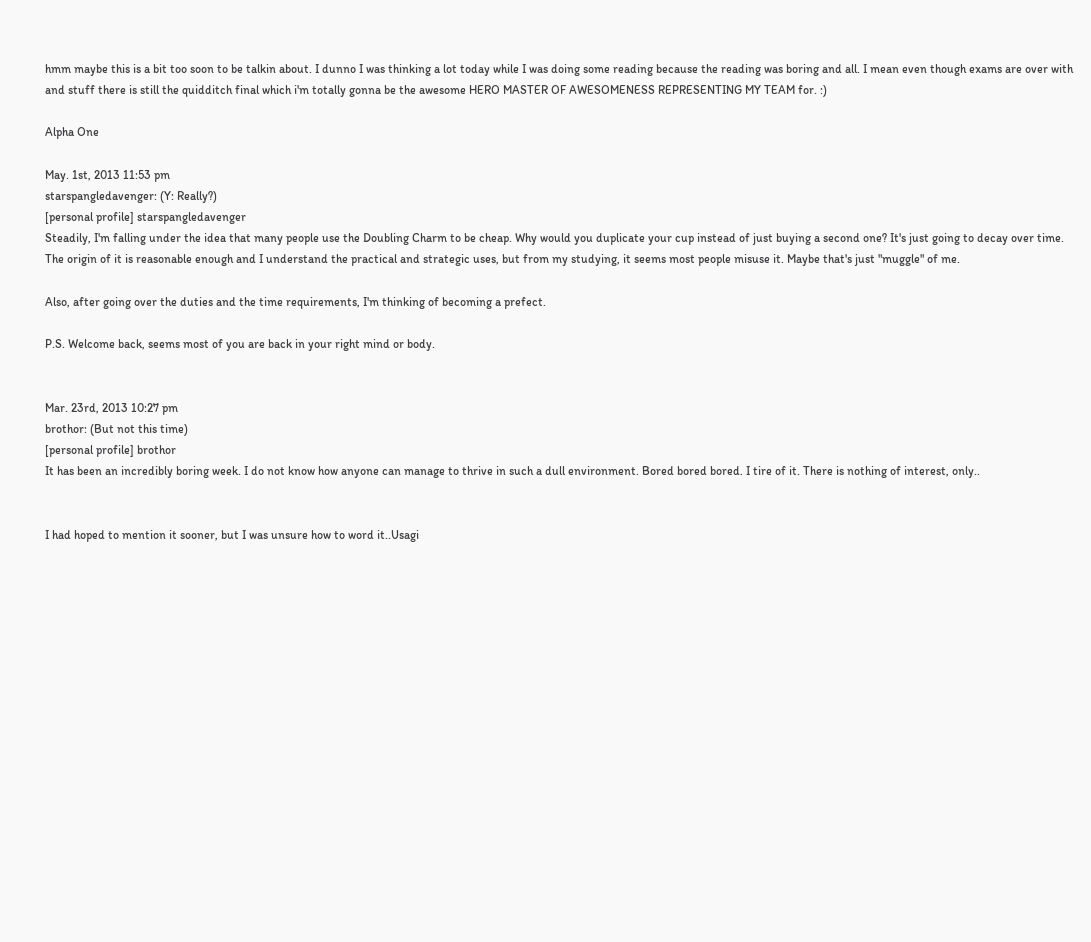hmm maybe this is a bit too soon to be talkin about. I dunno I was thinking a lot today while I was doing some reading because the reading was boring and all. I mean even though exams are over with and stuff there is still the quidditch final which i'm totally gonna be the awesome HERO MASTER OF AWESOMENESS REPRESENTING MY TEAM for. :)

Alpha One

May. 1st, 2013 11:53 pm
starspangledavenger: (Y: Really?)
[personal profile] starspangledavenger
Steadily, I'm falling under the idea that many people use the Doubling Charm to be cheap. Why would you duplicate your cup instead of just buying a second one? It's just going to decay over time. The origin of it is reasonable enough and I understand the practical and strategic uses, but from my studying, it seems most people misuse it. Maybe that's just "muggle" of me.

Also, after going over the duties and the time requirements, I'm thinking of becoming a prefect.

P.S. Welcome back, seems most of you are back in your right mind or body.


Mar. 23rd, 2013 10:27 pm
brothor: (But not this time)
[personal profile] brothor
It has been an incredibly boring week. I do not know how anyone can manage to thrive in such a dull environment. Bored bored bored. I tire of it. There is nothing of interest, only..


I had hoped to mention it sooner, but I was unsure how to word it..Usagi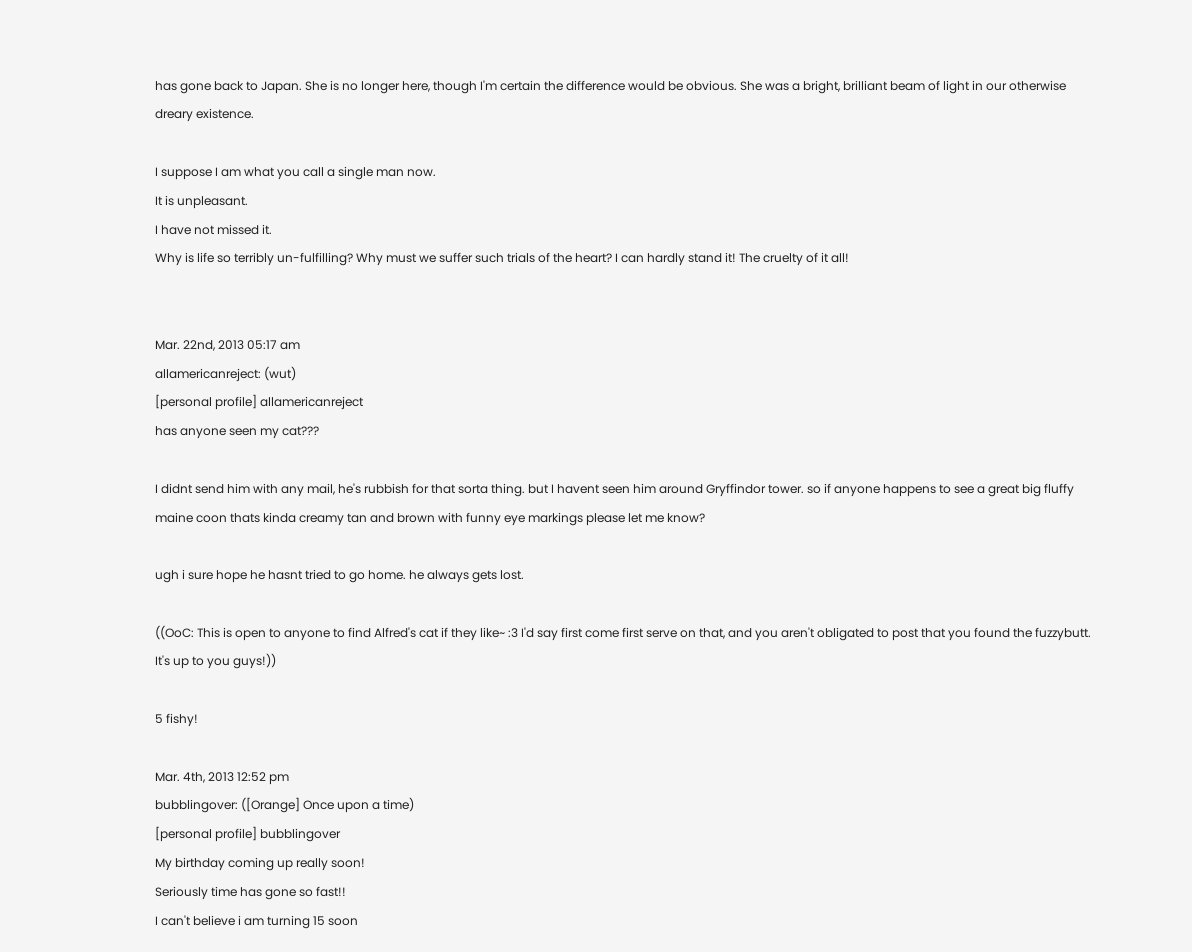has gone back to Japan. She is no longer here, though I'm certain the difference would be obvious. She was a bright, brilliant beam of light in our otherwise dreary existence.

I suppose I am what you call a single man now.
It is unpleasant.
I have not missed it.
Why is life so terribly un-fulfilling? Why must we suffer such trials of the heart? I can hardly stand it! The cruelty of it all!


Mar. 22nd, 2013 05:17 am
allamericanreject: (wut)
[personal profile] allamericanreject
has anyone seen my cat???

I didnt send him with any mail, he's rubbish for that sorta thing. but I havent seen him around Gryffindor tower. so if anyone happens to see a great big fluffy maine coon thats kinda creamy tan and brown with funny eye markings please let me know?

ugh i sure hope he hasnt tried to go home. he always gets lost.

((OoC: This is open to anyone to find Alfred's cat if they like~ :3 I'd say first come first serve on that, and you aren't obligated to post that you found the fuzzybutt. It's up to you guys!))

5 fishy!

Mar. 4th, 2013 12:52 pm
bubblingover: ([Orange] Once upon a time)
[personal profile] bubblingover
My birthday coming up really soon!
Seriously time has gone so fast!!
I can't believe i am turning 15 soon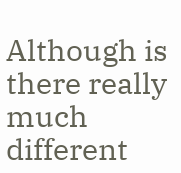Although is there really much different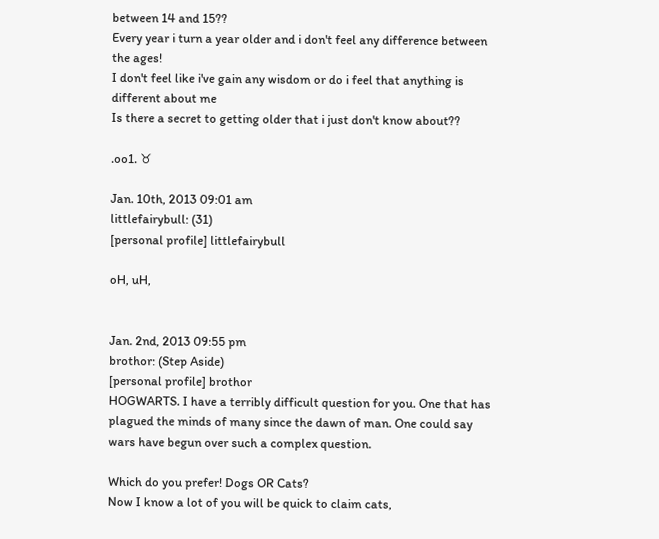between 14 and 15??
Every year i turn a year older and i don't feel any difference between the ages!
I don't feel like i've gain any wisdom or do i feel that anything is different about me
Is there a secret to getting older that i just don't know about??

.oo1. ♉

Jan. 10th, 2013 09:01 am
littlefairybull: (31)
[personal profile] littlefairybull

oH, uH,


Jan. 2nd, 2013 09:55 pm
brothor: (Step Aside)
[personal profile] brothor
HOGWARTS. I have a terribly difficult question for you. One that has plagued the minds of many since the dawn of man. One could say wars have begun over such a complex question.

Which do you prefer! Dogs OR Cats?
Now I know a lot of you will be quick to claim cats,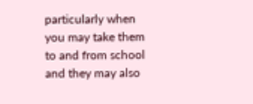particularly when you may take them to and from school and they may also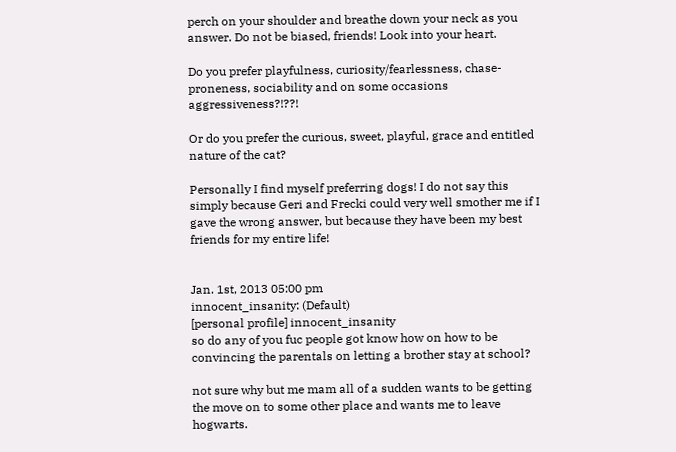perch on your shoulder and breathe down your neck as you answer. Do not be biased, friends! Look into your heart.

Do you prefer playfulness, curiosity/fearlessness, chase-proneness, sociability and on some occasions aggressiveness?!??!

Or do you prefer the curious, sweet, playful, grace and entitled nature of the cat?

Personally I find myself preferring dogs! I do not say this simply because Geri and Frecki could very well smother me if I gave the wrong answer, but because they have been my best friends for my entire life!


Jan. 1st, 2013 05:00 pm
innocent_insanity: (Default)
[personal profile] innocent_insanity
so do any of you fuc people got know how on how to be convincing the parentals on letting a brother stay at school?

not sure why but me mam all of a sudden wants to be getting the move on to some other place and wants me to leave hogwarts.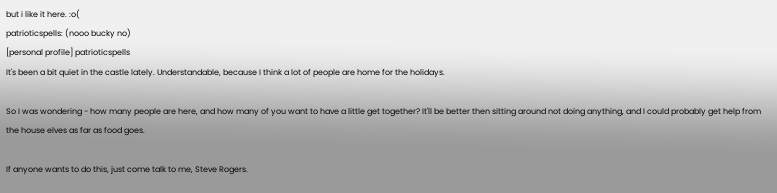but i like it here. :o(
patrioticspells: (nooo bucky no)
[personal profile] patrioticspells
It's been a bit quiet in the castle lately. Understandable, because I think a lot of people are home for the holidays.

So I was wondering - how many people are here, and how many of you want to have a little get together? It'll be better then sitting around not doing anything, and I could probably get help from the house elves as far as food goes.

If anyone wants to do this, just come talk to me, Steve Rogers.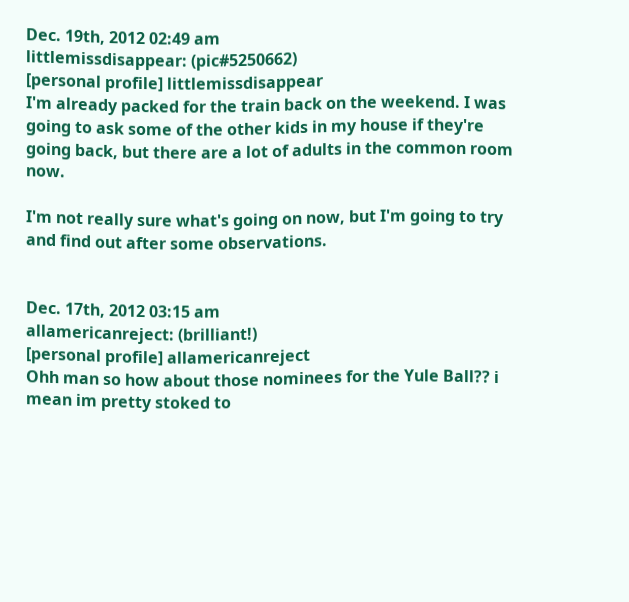Dec. 19th, 2012 02:49 am
littlemissdisappear: (pic#5250662)
[personal profile] littlemissdisappear
I'm already packed for the train back on the weekend. I was going to ask some of the other kids in my house if they're going back, but there are a lot of adults in the common room now.

I'm not really sure what's going on now, but I'm going to try and find out after some observations.


Dec. 17th, 2012 03:15 am
allamericanreject: (brilliant!)
[personal profile] allamericanreject
Ohh man so how about those nominees for the Yule Ball?? i mean im pretty stoked to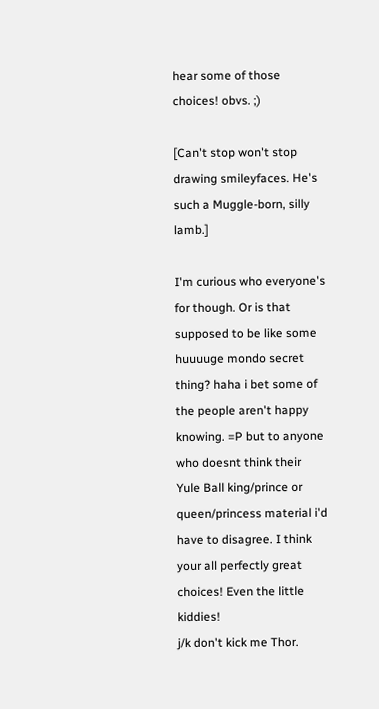hear some of those choices! obvs. ;)

[Can't stop won't stop drawing smileyfaces. He's such a Muggle-born, silly lamb.]

I'm curious who everyone's for though. Or is that supposed to be like some huuuuge mondo secret thing? haha i bet some of the people aren't happy knowing. =P but to anyone who doesnt think their Yule Ball king/prince or queen/princess material i'd have to disagree. I think your all perfectly great choices! Even the little kiddies!
j/k don't kick me Thor.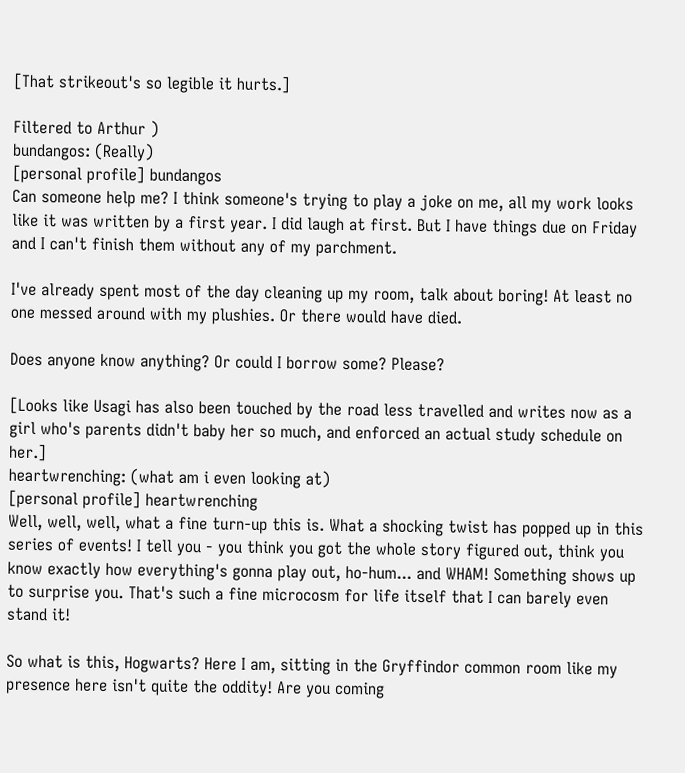[That strikeout's so legible it hurts.]

Filtered to Arthur )
bundangos: (Really)
[personal profile] bundangos
Can someone help me? I think someone's trying to play a joke on me, all my work looks like it was written by a first year. I did laugh at first. But I have things due on Friday and I can't finish them without any of my parchment.

I've already spent most of the day cleaning up my room, talk about boring! At least no one messed around with my plushies. Or there would have died.

Does anyone know anything? Or could I borrow some? Please?

[Looks like Usagi has also been touched by the road less travelled and writes now as a girl who's parents didn't baby her so much, and enforced an actual study schedule on her.]
heartwrenching: (what am i even looking at)
[personal profile] heartwrenching
Well, well, well, what a fine turn-up this is. What a shocking twist has popped up in this series of events! I tell you - you think you got the whole story figured out, think you know exactly how everything's gonna play out, ho-hum... and WHAM! Something shows up to surprise you. That's such a fine microcosm for life itself that I can barely even stand it!

So what is this, Hogwarts? Here I am, sitting in the Gryffindor common room like my presence here isn't quite the oddity! Are you coming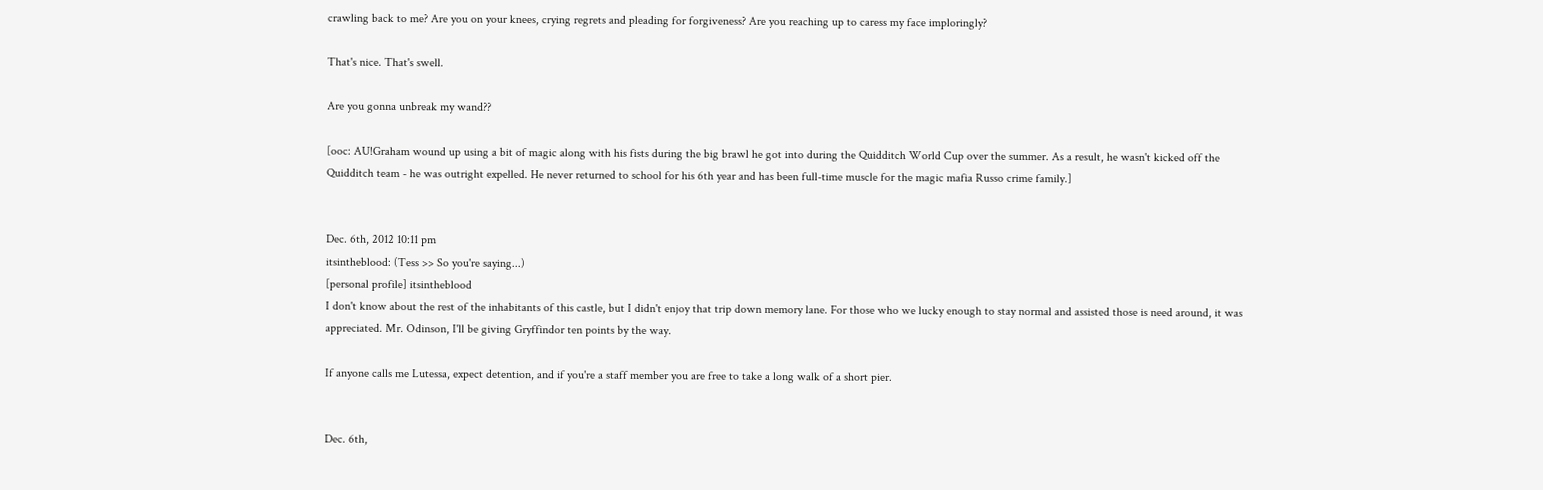crawling back to me? Are you on your knees, crying regrets and pleading for forgiveness? Are you reaching up to caress my face imploringly?

That's nice. That's swell.

Are you gonna unbreak my wand??

[ooc: AU!Graham wound up using a bit of magic along with his fists during the big brawl he got into during the Quidditch World Cup over the summer. As a result, he wasn't kicked off the Quidditch team - he was outright expelled. He never returned to school for his 6th year and has been full-time muscle for the magic mafia Russo crime family.]


Dec. 6th, 2012 10:11 pm
itsintheblood: (Tess >> So you're saying...)
[personal profile] itsintheblood
I don't know about the rest of the inhabitants of this castle, but I didn't enjoy that trip down memory lane. For those who we lucky enough to stay normal and assisted those is need around, it was appreciated. Mr. Odinson, I'll be giving Gryffindor ten points by the way.

If anyone calls me Lutessa, expect detention, and if you're a staff member you are free to take a long walk of a short pier.


Dec. 6th,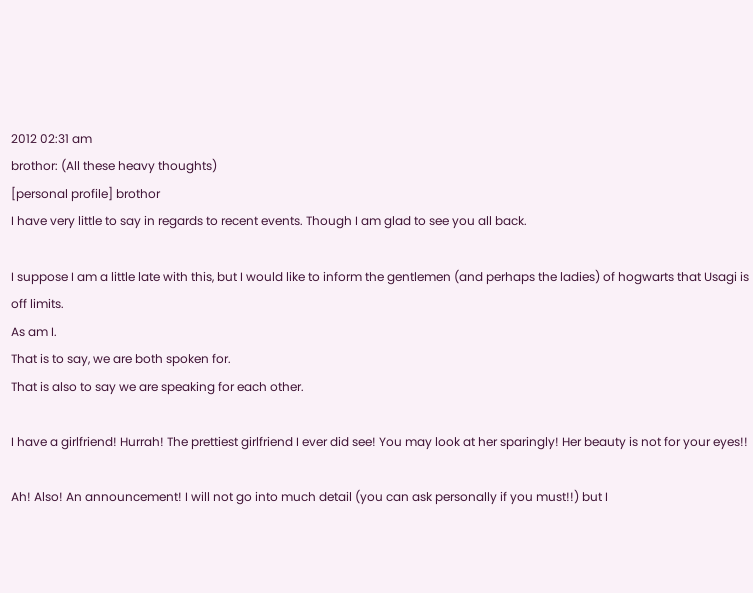2012 02:31 am
brothor: (All these heavy thoughts)
[personal profile] brothor
I have very little to say in regards to recent events. Though I am glad to see you all back.

I suppose I am a little late with this, but I would like to inform the gentlemen (and perhaps the ladies) of hogwarts that Usagi is off limits.
As am I.
That is to say, we are both spoken for.
That is also to say we are speaking for each other.

I have a girlfriend! Hurrah! The prettiest girlfriend I ever did see! You may look at her sparingly! Her beauty is not for your eyes!!

Ah! Also! An announcement! I will not go into much detail (you can ask personally if you must!!) but I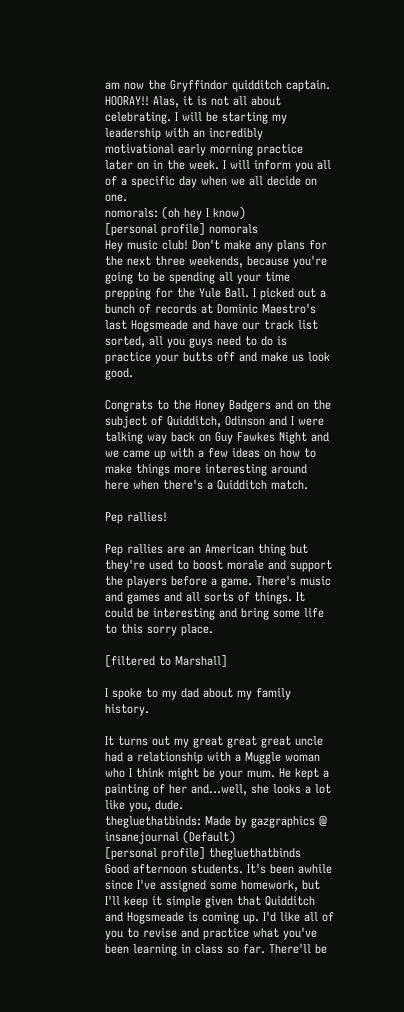am now the Gryffindor quidditch captain. HOORAY!! Alas, it is not all about celebrating. I will be starting my leadership with an incredibly motivational early morning practice later on in the week. I will inform you all of a specific day when we all decide on one.
nomorals: (oh hey I know)
[personal profile] nomorals
Hey music club! Don't make any plans for the next three weekends, because you're going to be spending all your time prepping for the Yule Ball. I picked out a bunch of records at Dominic Maestro's last Hogsmeade and have our track list sorted, all you guys need to do is practice your butts off and make us look good.

Congrats to the Honey Badgers and on the subject of Quidditch, Odinson and I were talking way back on Guy Fawkes Night and we came up with a few ideas on how to make things more interesting around here when there's a Quidditch match.

Pep rallies!

Pep rallies are an American thing but they're used to boost morale and support the players before a game. There's music and games and all sorts of things. It could be interesting and bring some life to this sorry place.

[filtered to Marshall]

I spoke to my dad about my family history.

It turns out my great great great uncle had a relationship with a Muggle woman who I think might be your mum. He kept a painting of her and...well, she looks a lot like you, dude.
thegluethatbinds: Made by gazgraphics @ insanejournal (Default)
[personal profile] thegluethatbinds
Good afternoon students. It's been awhile since I've assigned some homework, but I'll keep it simple given that Quidditch and Hogsmeade is coming up. I'd like all of you to revise and practice what you've been learning in class so far. There'll be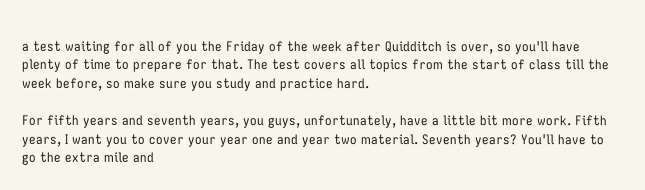a test waiting for all of you the Friday of the week after Quidditch is over, so you'll have plenty of time to prepare for that. The test covers all topics from the start of class till the week before, so make sure you study and practice hard.

For fifth years and seventh years, you guys, unfortunately, have a little bit more work. Fifth years, I want you to cover your year one and year two material. Seventh years? You'll have to go the extra mile and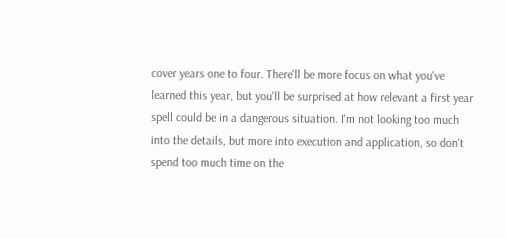cover years one to four. There'll be more focus on what you've learned this year, but you'll be surprised at how relevant a first year spell could be in a dangerous situation. I'm not looking too much into the details, but more into execution and application, so don't spend too much time on the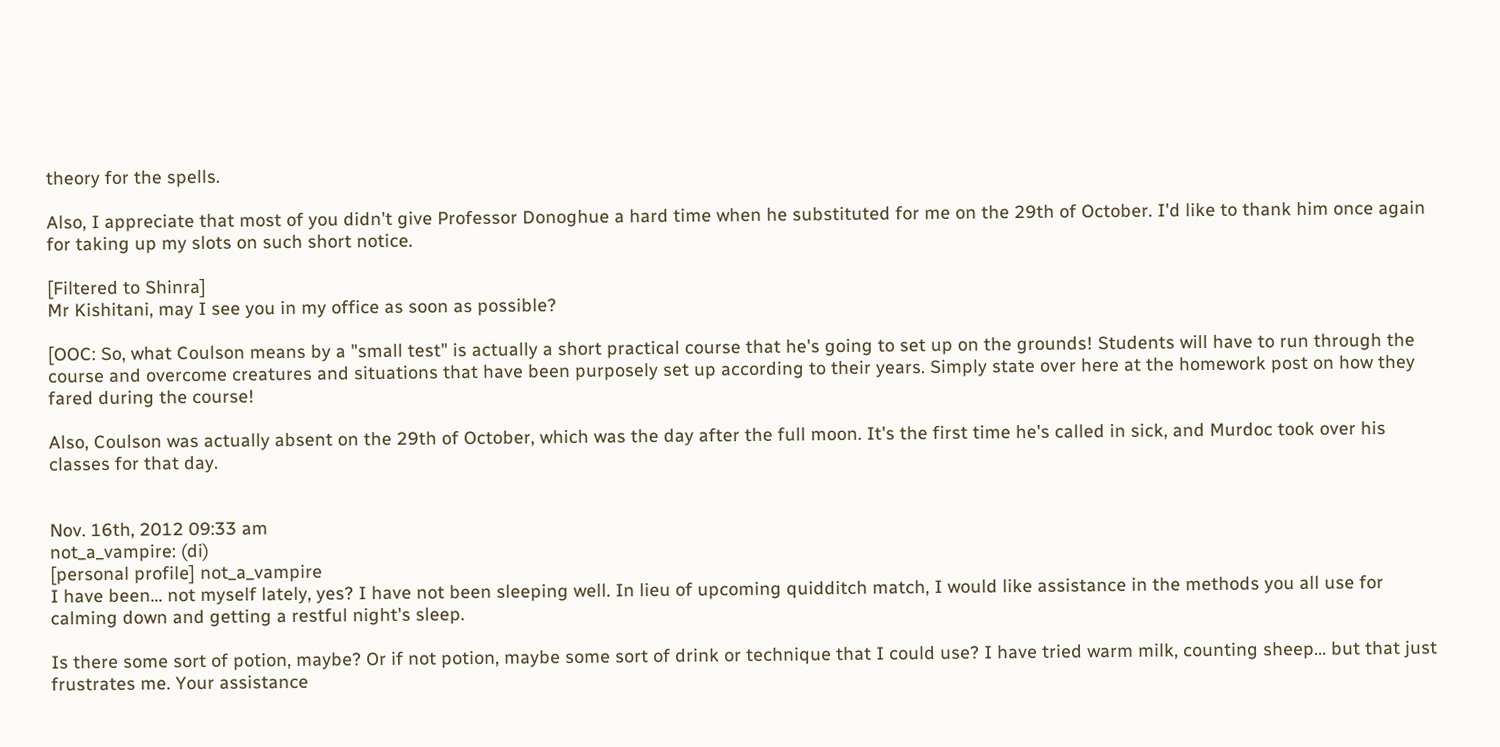theory for the spells.

Also, I appreciate that most of you didn't give Professor Donoghue a hard time when he substituted for me on the 29th of October. I'd like to thank him once again for taking up my slots on such short notice.

[Filtered to Shinra]
Mr Kishitani, may I see you in my office as soon as possible?

[OOC: So, what Coulson means by a "small test" is actually a short practical course that he's going to set up on the grounds! Students will have to run through the course and overcome creatures and situations that have been purposely set up according to their years. Simply state over here at the homework post on how they fared during the course!

Also, Coulson was actually absent on the 29th of October, which was the day after the full moon. It's the first time he's called in sick, and Murdoc took over his classes for that day.


Nov. 16th, 2012 09:33 am
not_a_vampire: (di)
[personal profile] not_a_vampire
I have been... not myself lately, yes? I have not been sleeping well. In lieu of upcoming quidditch match, I would like assistance in the methods you all use for calming down and getting a restful night's sleep.

Is there some sort of potion, maybe? Or if not potion, maybe some sort of drink or technique that I could use? I have tried warm milk, counting sheep... but that just frustrates me. Your assistance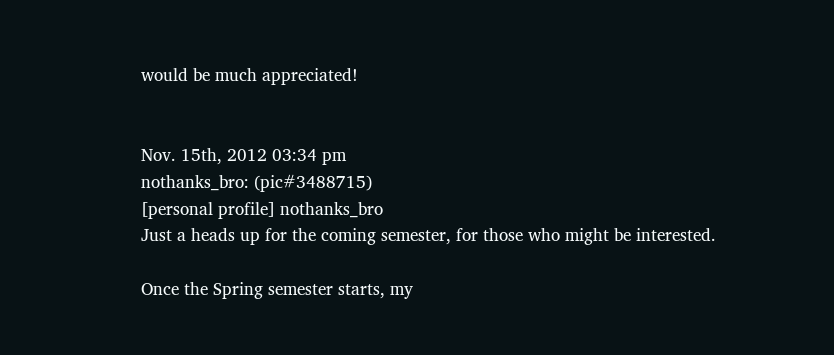would be much appreciated!


Nov. 15th, 2012 03:34 pm
nothanks_bro: (pic#3488715)
[personal profile] nothanks_bro
Just a heads up for the coming semester, for those who might be interested.

Once the Spring semester starts, my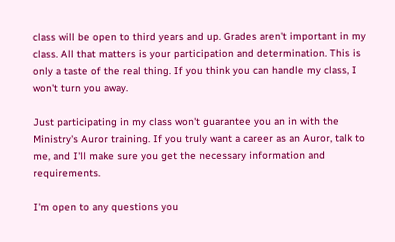class will be open to third years and up. Grades aren't important in my class. All that matters is your participation and determination. This is only a taste of the real thing. If you think you can handle my class, I won't turn you away.

Just participating in my class won't guarantee you an in with the Ministry's Auror training. If you truly want a career as an Auror, talk to me, and I'll make sure you get the necessary information and requirements.

I'm open to any questions you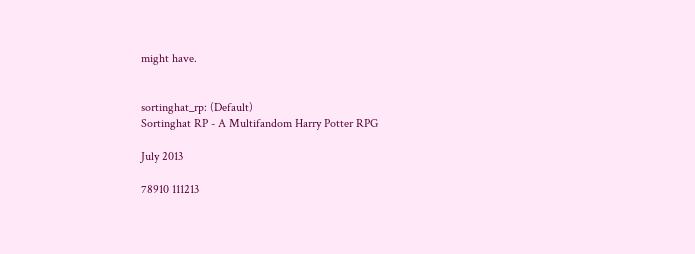might have.


sortinghat_rp: (Default)
Sortinghat RP - A Multifandom Harry Potter RPG

July 2013

78910 111213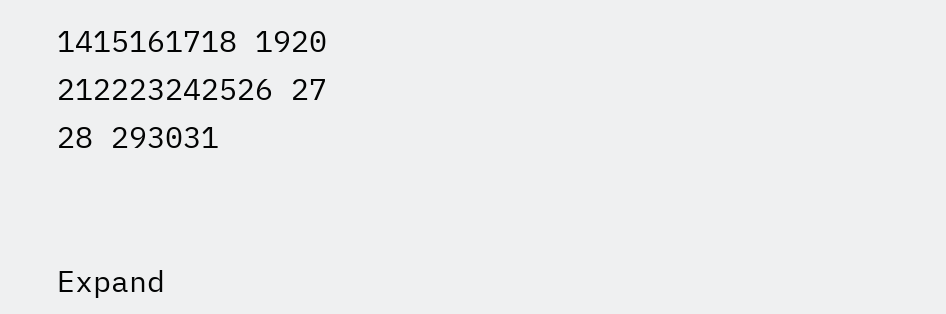1415161718 1920
212223242526 27
28 293031


Expand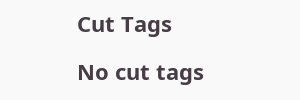Cut Tags

No cut tags